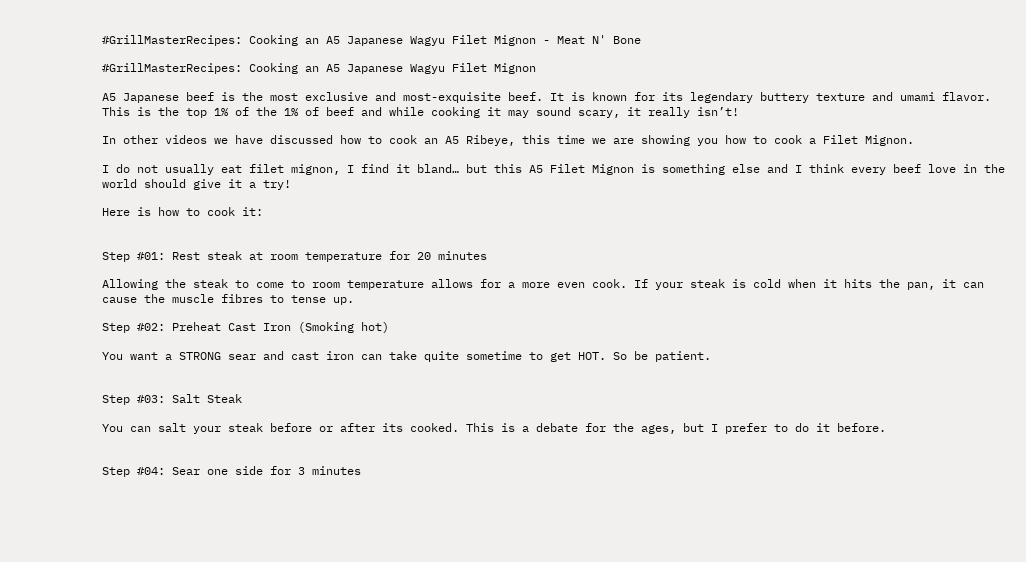#GrillMasterRecipes: Cooking an A5 Japanese Wagyu Filet Mignon - Meat N' Bone

#GrillMasterRecipes: Cooking an A5 Japanese Wagyu Filet Mignon

A5 Japanese beef is the most exclusive and most-exquisite beef. It is known for its legendary buttery texture and umami flavor. This is the top 1% of the 1% of beef and while cooking it may sound scary, it really isn’t!

In other videos we have discussed how to cook an A5 Ribeye, this time we are showing you how to cook a Filet Mignon.

I do not usually eat filet mignon, I find it bland… but this A5 Filet Mignon is something else and I think every beef love in the world should give it a try!

Here is how to cook it:


Step #01: Rest steak at room temperature for 20 minutes

Allowing the steak to come to room temperature allows for a more even cook. If your steak is cold when it hits the pan, it can cause the muscle fibres to tense up.

Step #02: Preheat Cast Iron (Smoking hot)

You want a STRONG sear and cast iron can take quite sometime to get HOT. So be patient.


Step #03: Salt Steak

You can salt your steak before or after its cooked. This is a debate for the ages, but I prefer to do it before.


Step #04: Sear one side for 3 minutes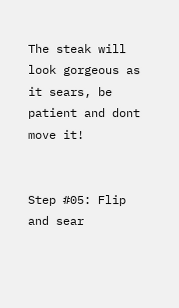The steak will look gorgeous as it sears, be patient and dont move it!


Step #05: Flip and sear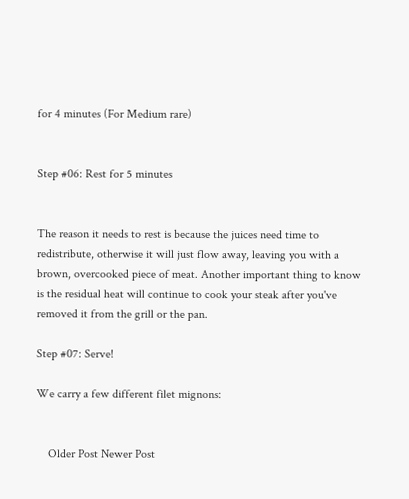for 4 minutes (For Medium rare)


Step #06: Rest for 5 minutes


The reason it needs to rest is because the juices need time to redistribute, otherwise it will just flow away, leaving you with a brown, overcooked piece of meat. Another important thing to know is the residual heat will continue to cook your steak after you've removed it from the grill or the pan.

Step #07: Serve!

We carry a few different filet mignons:


    Older Post Newer Post